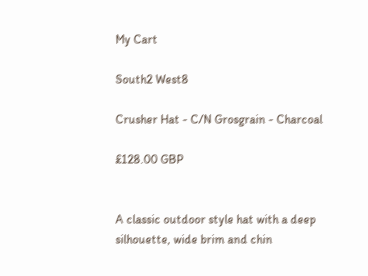My Cart

South2 West8

Crusher Hat - C/N Grosgrain - Charcoal

£128.00 GBP


A classic outdoor style hat with a deep silhouette, wide brim and chin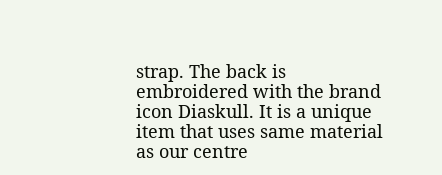strap. The back is embroidered with the brand icon Diaskull. It is a unique item that uses same material as our centre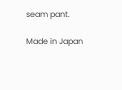seam pant.

Made in Japan